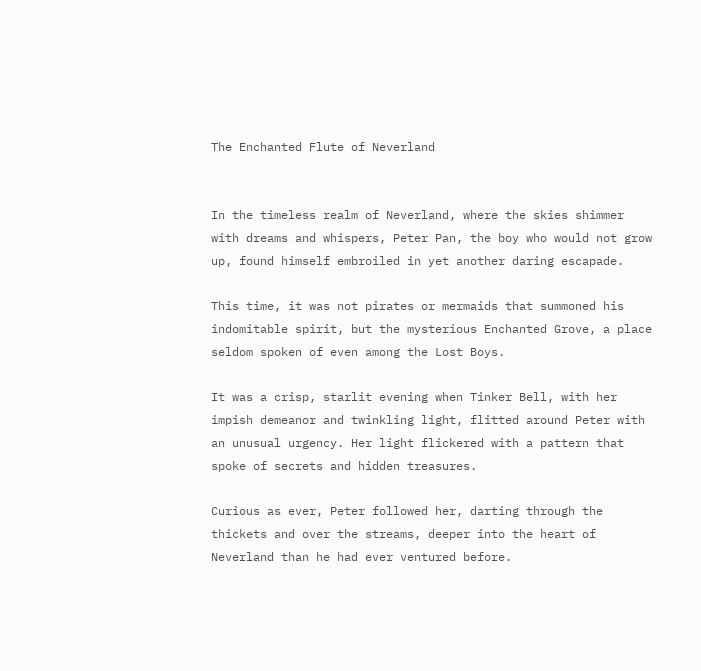The Enchanted Flute of Neverland


In the timeless realm of Neverland, where the skies shimmer with dreams and whispers, Peter Pan, the boy who would not grow up, found himself embroiled in yet another daring escapade.

This time, it was not pirates or mermaids that summoned his indomitable spirit, but the mysterious Enchanted Grove, a place seldom spoken of even among the Lost Boys.

It was a crisp, starlit evening when Tinker Bell, with her impish demeanor and twinkling light, flitted around Peter with an unusual urgency. Her light flickered with a pattern that spoke of secrets and hidden treasures.

Curious as ever, Peter followed her, darting through the thickets and over the streams, deeper into the heart of Neverland than he had ever ventured before.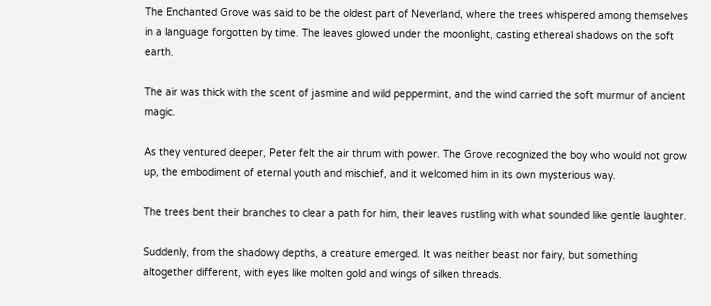The Enchanted Grove was said to be the oldest part of Neverland, where the trees whispered among themselves in a language forgotten by time. The leaves glowed under the moonlight, casting ethereal shadows on the soft earth.

The air was thick with the scent of jasmine and wild peppermint, and the wind carried the soft murmur of ancient magic.

As they ventured deeper, Peter felt the air thrum with power. The Grove recognized the boy who would not grow up, the embodiment of eternal youth and mischief, and it welcomed him in its own mysterious way.

The trees bent their branches to clear a path for him, their leaves rustling with what sounded like gentle laughter.

Suddenly, from the shadowy depths, a creature emerged. It was neither beast nor fairy, but something altogether different, with eyes like molten gold and wings of silken threads.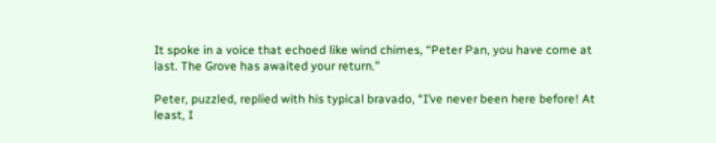It spoke in a voice that echoed like wind chimes, “Peter Pan, you have come at last. The Grove has awaited your return.”

Peter, puzzled, replied with his typical bravado, “I’ve never been here before! At least, I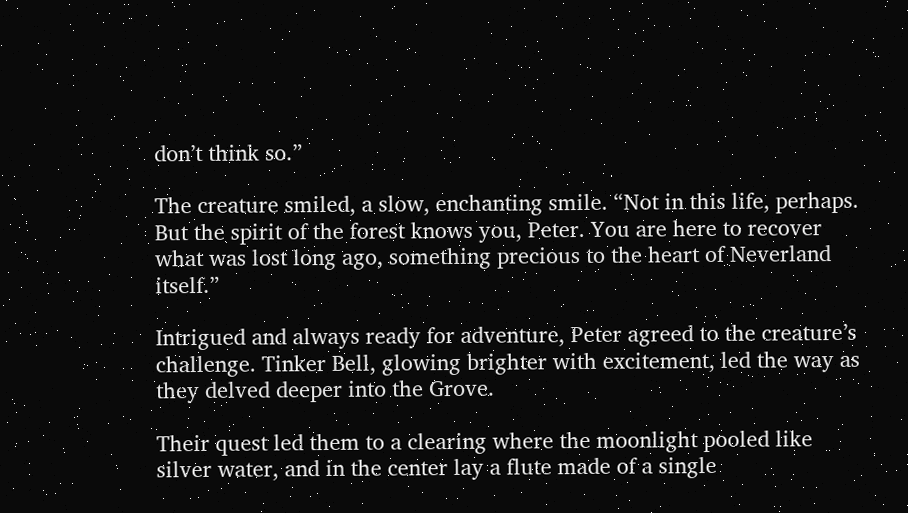don’t think so.”

The creature smiled, a slow, enchanting smile. “Not in this life, perhaps. But the spirit of the forest knows you, Peter. You are here to recover what was lost long ago, something precious to the heart of Neverland itself.”

Intrigued and always ready for adventure, Peter agreed to the creature’s challenge. Tinker Bell, glowing brighter with excitement, led the way as they delved deeper into the Grove.

Their quest led them to a clearing where the moonlight pooled like silver water, and in the center lay a flute made of a single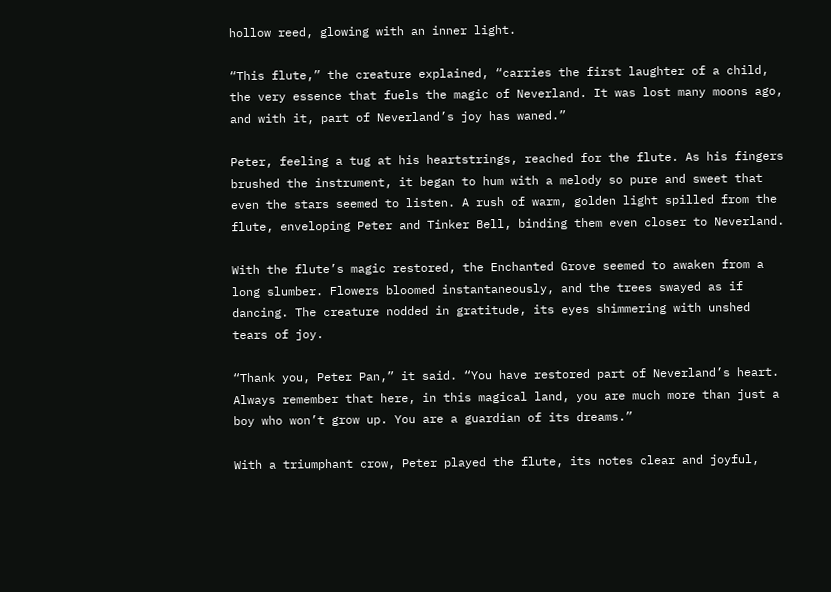hollow reed, glowing with an inner light.

“This flute,” the creature explained, “carries the first laughter of a child, the very essence that fuels the magic of Neverland. It was lost many moons ago, and with it, part of Neverland’s joy has waned.”

Peter, feeling a tug at his heartstrings, reached for the flute. As his fingers brushed the instrument, it began to hum with a melody so pure and sweet that even the stars seemed to listen. A rush of warm, golden light spilled from the flute, enveloping Peter and Tinker Bell, binding them even closer to Neverland.

With the flute’s magic restored, the Enchanted Grove seemed to awaken from a long slumber. Flowers bloomed instantaneously, and the trees swayed as if dancing. The creature nodded in gratitude, its eyes shimmering with unshed tears of joy.

“Thank you, Peter Pan,” it said. “You have restored part of Neverland’s heart. Always remember that here, in this magical land, you are much more than just a boy who won’t grow up. You are a guardian of its dreams.”

With a triumphant crow, Peter played the flute, its notes clear and joyful,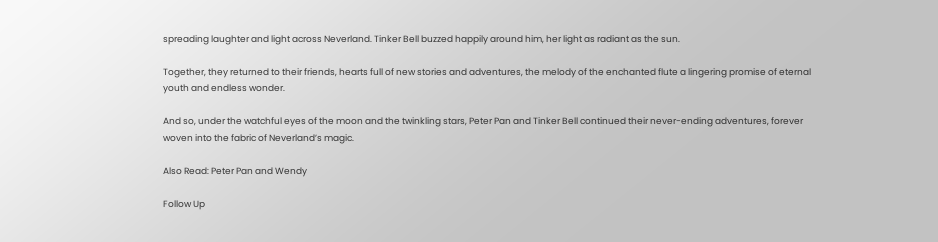spreading laughter and light across Neverland. Tinker Bell buzzed happily around him, her light as radiant as the sun.

Together, they returned to their friends, hearts full of new stories and adventures, the melody of the enchanted flute a lingering promise of eternal youth and endless wonder.

And so, under the watchful eyes of the moon and the twinkling stars, Peter Pan and Tinker Bell continued their never-ending adventures, forever woven into the fabric of Neverland’s magic.

Also Read: Peter Pan and Wendy

Follow Up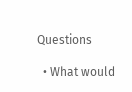Questions

  • What would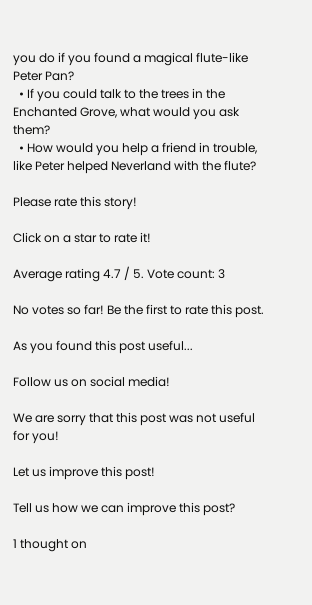you do if you found a magical flute-like Peter Pan?
  • If you could talk to the trees in the Enchanted Grove, what would you ask them?
  • How would you help a friend in trouble, like Peter helped Neverland with the flute?

Please rate this story!

Click on a star to rate it!

Average rating 4.7 / 5. Vote count: 3

No votes so far! Be the first to rate this post.

As you found this post useful...

Follow us on social media!

We are sorry that this post was not useful for you!

Let us improve this post!

Tell us how we can improve this post?

1 thought on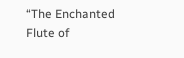“The Enchanted Flute of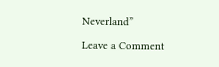Neverland”

Leave a Comment